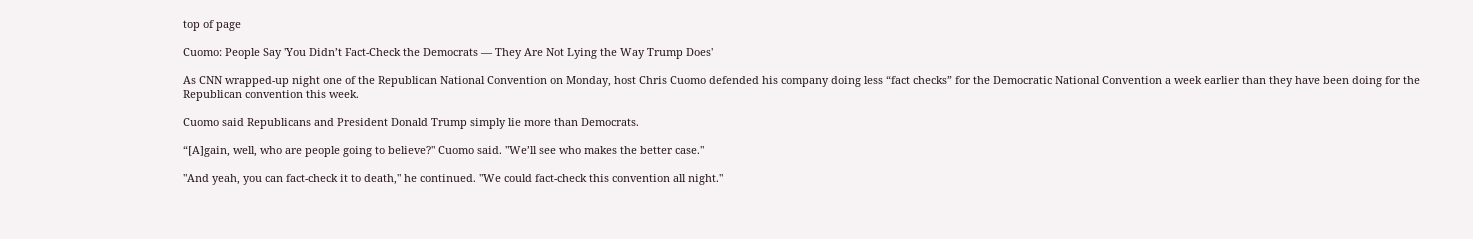top of page

Cuomo: People Say 'You Didn’t Fact-Check the Democrats — They Are Not Lying the Way Trump Does'

As CNN wrapped-up night one of the Republican National Convention on Monday, host Chris Cuomo defended his company doing less “fact checks” for the Democratic National Convention a week earlier than they have been doing for the Republican convention this week.

Cuomo said Republicans and President Donald Trump simply lie more than Democrats.

“[A]gain, well, who are people going to believe?" Cuomo said. "We’ll see who makes the better case."

"And yeah, you can fact-check it to death," he continued. "We could fact-check this convention all night."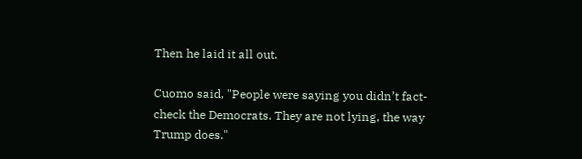Then he laid it all out.

Cuomo said, "People were saying you didn’t fact-check the Democrats. They are not lying, the way Trump does."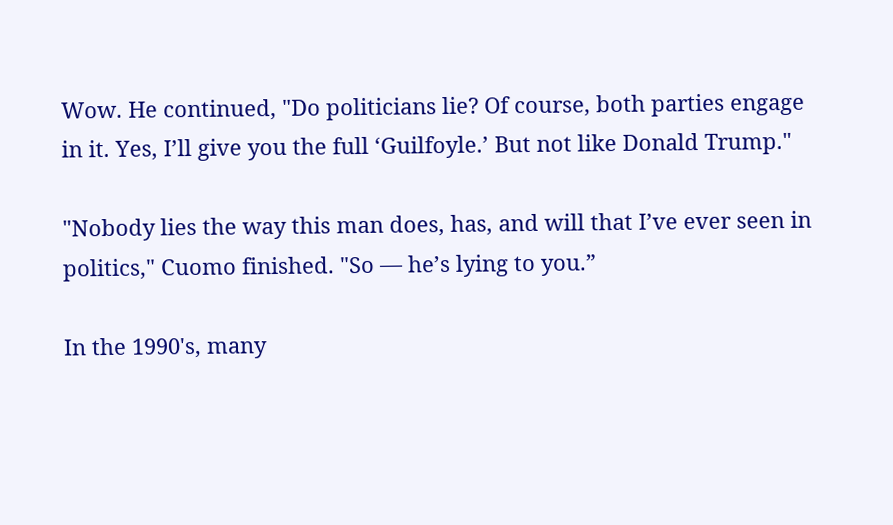Wow. He continued, "Do politicians lie? Of course, both parties engage in it. Yes, I’ll give you the full ‘Guilfoyle.’ But not like Donald Trump."

"Nobody lies the way this man does, has, and will that I’ve ever seen in politics," Cuomo finished. "So — he’s lying to you.”

In the 1990's, many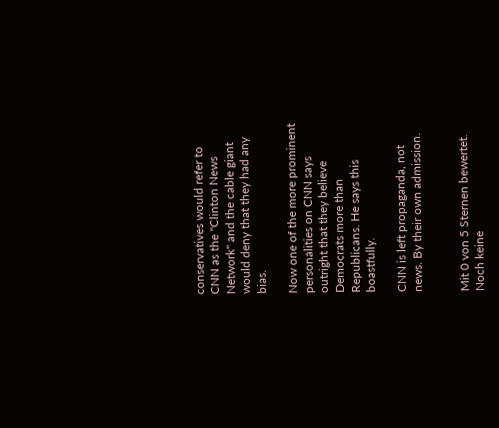conservatives would refer to CNN as the "Clinton News Network" and the cable giant would deny that they had any bias.

Now one of the more prominent personalities on CNN says outright that they believe Democrats more than Republicans. He says this boastfully.

CNN is left propaganda, not news. By their own admission.


Mit 0 von 5 Sternen bewertet.
Noch keine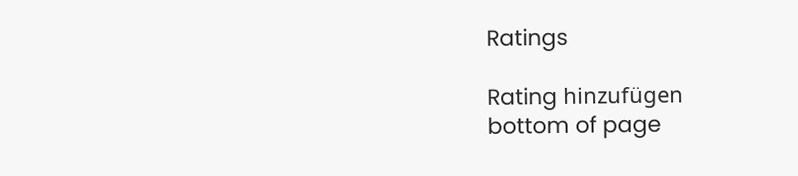Ratings

Rating hinzufügen
bottom of page